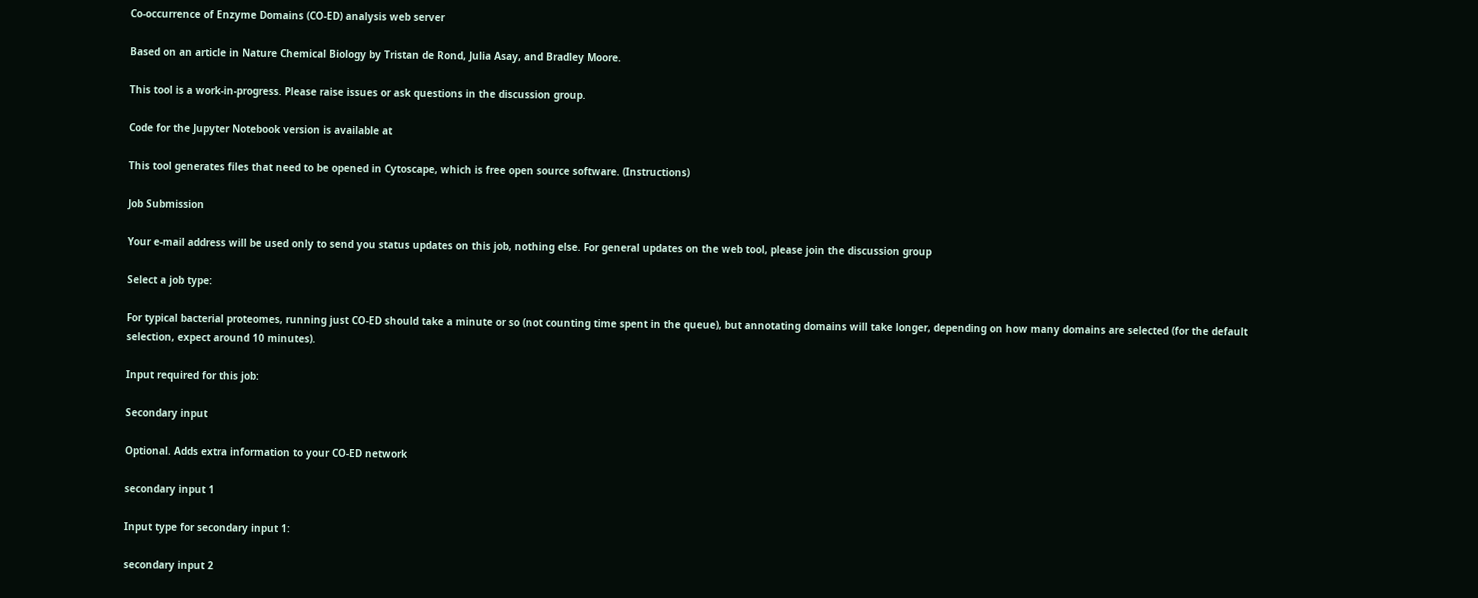Co-occurrence of Enzyme Domains (CO-ED) analysis web server

Based on an article in Nature Chemical Biology by Tristan de Rond, Julia Asay, and Bradley Moore.

This tool is a work-in-progress. Please raise issues or ask questions in the discussion group.

Code for the Jupyter Notebook version is available at

This tool generates files that need to be opened in Cytoscape, which is free open source software. (Instructions)

Job Submission

Your e-mail address will be used only to send you status updates on this job, nothing else. For general updates on the web tool, please join the discussion group

Select a job type:

For typical bacterial proteomes, running just CO-ED should take a minute or so (not counting time spent in the queue), but annotating domains will take longer, depending on how many domains are selected (for the default selection, expect around 10 minutes).

Input required for this job:

Secondary input

Optional. Adds extra information to your CO-ED network

secondary input 1

Input type for secondary input 1:

secondary input 2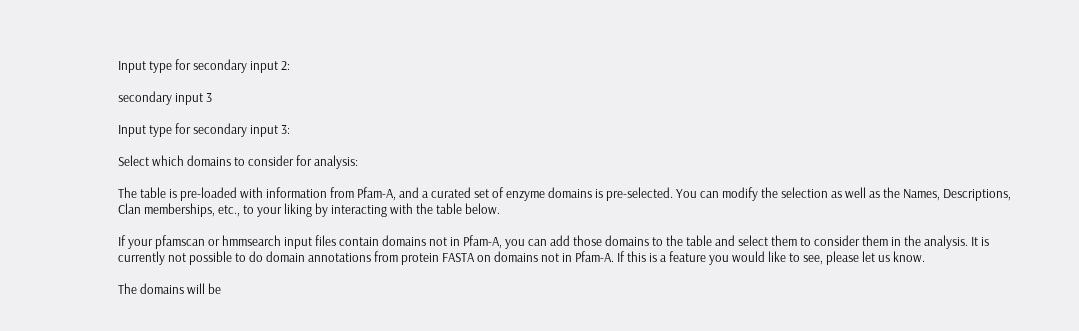Input type for secondary input 2:

secondary input 3

Input type for secondary input 3:

Select which domains to consider for analysis:

The table is pre-loaded with information from Pfam-A, and a curated set of enzyme domains is pre-selected. You can modify the selection as well as the Names, Descriptions, Clan memberships, etc., to your liking by interacting with the table below.

If your pfamscan or hmmsearch input files contain domains not in Pfam-A, you can add those domains to the table and select them to consider them in the analysis. It is currently not possible to do domain annotations from protein FASTA on domains not in Pfam-A. If this is a feature you would like to see, please let us know.

The domains will be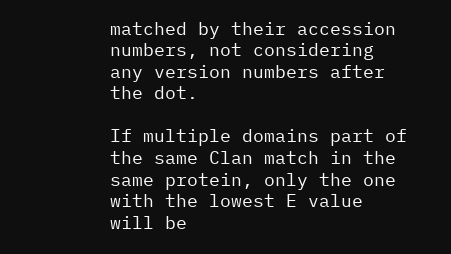matched by their accession numbers, not considering any version numbers after the dot.

If multiple domains part of the same Clan match in the same protein, only the one with the lowest E value will be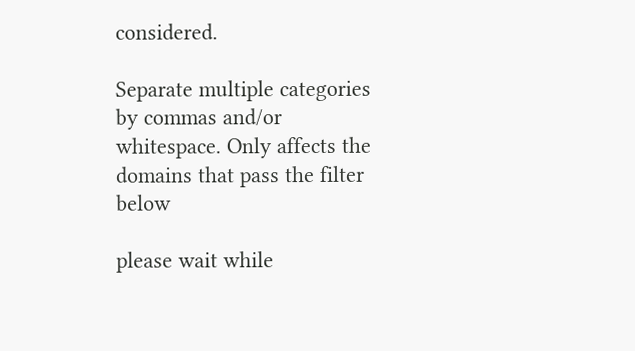considered.

Separate multiple categories by commas and/or whitespace. Only affects the domains that pass the filter below

please wait while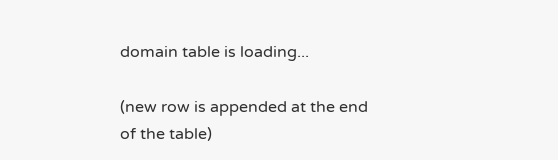domain table is loading...

(new row is appended at the end of the table)